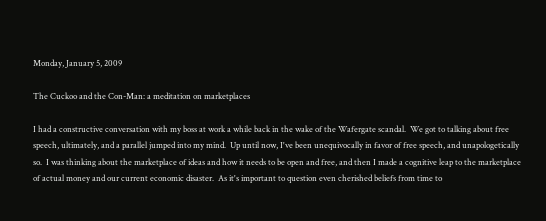Monday, January 5, 2009

The Cuckoo and the Con-Man: a meditation on marketplaces

I had a constructive conversation with my boss at work a while back in the wake of the Wafergate scandal.  We got to talking about free speech, ultimately, and a parallel jumped into my mind.  Up until now, I've been unequivocally in favor of free speech, and unapologetically so.  I was thinking about the marketplace of ideas and how it needs to be open and free, and then I made a cognitive leap to the marketplace of actual money and our current economic disaster.  As it's important to question even cherished beliefs from time to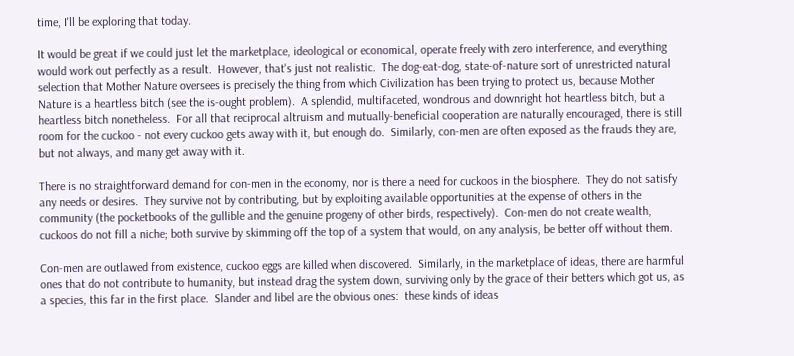time, I'll be exploring that today.

It would be great if we could just let the marketplace, ideological or economical, operate freely with zero interference, and everything would work out perfectly as a result.  However, that's just not realistic.  The dog-eat-dog, state-of-nature sort of unrestricted natural selection that Mother Nature oversees is precisely the thing from which Civilization has been trying to protect us, because Mother Nature is a heartless bitch (see the is-ought problem).  A splendid, multifaceted, wondrous and downright hot heartless bitch, but a heartless bitch nonetheless.  For all that reciprocal altruism and mutually-beneficial cooperation are naturally encouraged, there is still room for the cuckoo - not every cuckoo gets away with it, but enough do.  Similarly, con-men are often exposed as the frauds they are, but not always, and many get away with it.

There is no straightforward demand for con-men in the economy, nor is there a need for cuckoos in the biosphere.  They do not satisfy any needs or desires.  They survive not by contributing, but by exploiting available opportunities at the expense of others in the community (the pocketbooks of the gullible and the genuine progeny of other birds, respectively).  Con-men do not create wealth, cuckoos do not fill a niche; both survive by skimming off the top of a system that would, on any analysis, be better off without them.

Con-men are outlawed from existence, cuckoo eggs are killed when discovered.  Similarly, in the marketplace of ideas, there are harmful ones that do not contribute to humanity, but instead drag the system down, surviving only by the grace of their betters which got us, as a species, this far in the first place.  Slander and libel are the obvious ones:  these kinds of ideas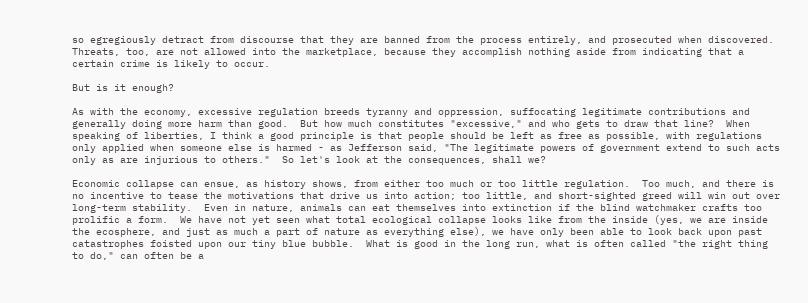so egregiously detract from discourse that they are banned from the process entirely, and prosecuted when discovered.  Threats, too, are not allowed into the marketplace, because they accomplish nothing aside from indicating that a certain crime is likely to occur.

But is it enough?

As with the economy, excessive regulation breeds tyranny and oppression, suffocating legitimate contributions and generally doing more harm than good.  But how much constitutes "excessive," and who gets to draw that line?  When speaking of liberties, I think a good principle is that people should be left as free as possible, with regulations only applied when someone else is harmed - as Jefferson said, "The legitimate powers of government extend to such acts only as are injurious to others."  So let's look at the consequences, shall we?

Economic collapse can ensue, as history shows, from either too much or too little regulation.  Too much, and there is no incentive to tease the motivations that drive us into action; too little, and short-sighted greed will win out over long-term stability.  Even in nature, animals can eat themselves into extinction if the blind watchmaker crafts too prolific a form.  We have not yet seen what total ecological collapse looks like from the inside (yes, we are inside the ecosphere, and just as much a part of nature as everything else), we have only been able to look back upon past catastrophes foisted upon our tiny blue bubble.  What is good in the long run, what is often called "the right thing to do," can often be a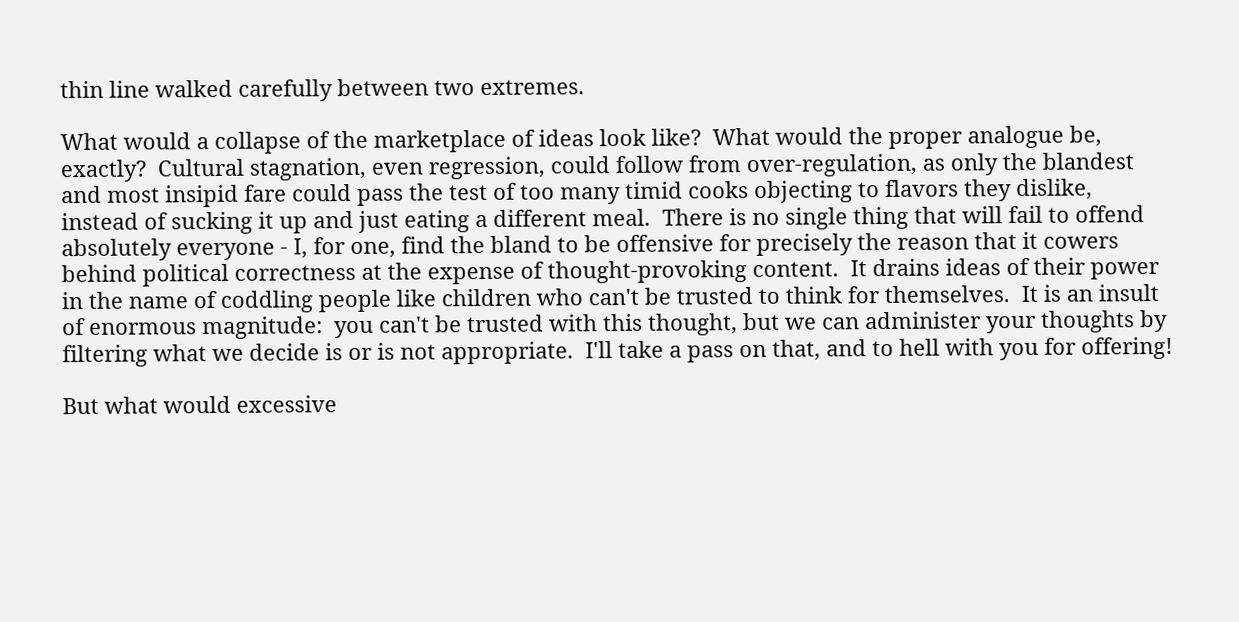thin line walked carefully between two extremes.

What would a collapse of the marketplace of ideas look like?  What would the proper analogue be, exactly?  Cultural stagnation, even regression, could follow from over-regulation, as only the blandest and most insipid fare could pass the test of too many timid cooks objecting to flavors they dislike, instead of sucking it up and just eating a different meal.  There is no single thing that will fail to offend absolutely everyone - I, for one, find the bland to be offensive for precisely the reason that it cowers behind political correctness at the expense of thought-provoking content.  It drains ideas of their power in the name of coddling people like children who can't be trusted to think for themselves.  It is an insult of enormous magnitude:  you can't be trusted with this thought, but we can administer your thoughts by filtering what we decide is or is not appropriate.  I'll take a pass on that, and to hell with you for offering!

But what would excessive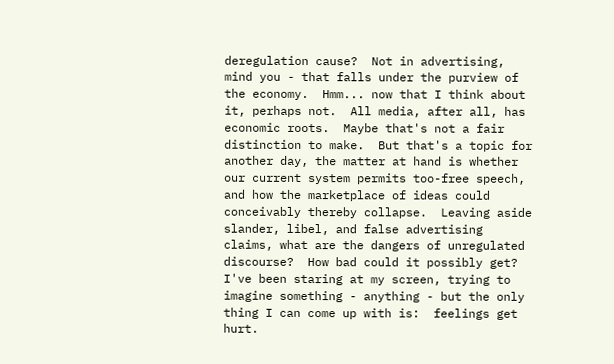deregulation cause?  Not in advertising, mind you - that falls under the purview of the economy.  Hmm... now that I think about it, perhaps not.  All media, after all, has economic roots.  Maybe that's not a fair distinction to make.  But that's a topic for another day, the matter at hand is whether our current system permits too-free speech, and how the marketplace of ideas could conceivably thereby collapse.  Leaving aside slander, libel, and false advertising claims, what are the dangers of unregulated discourse?  How bad could it possibly get?  I've been staring at my screen, trying to imagine something - anything - but the only thing I can come up with is:  feelings get hurt.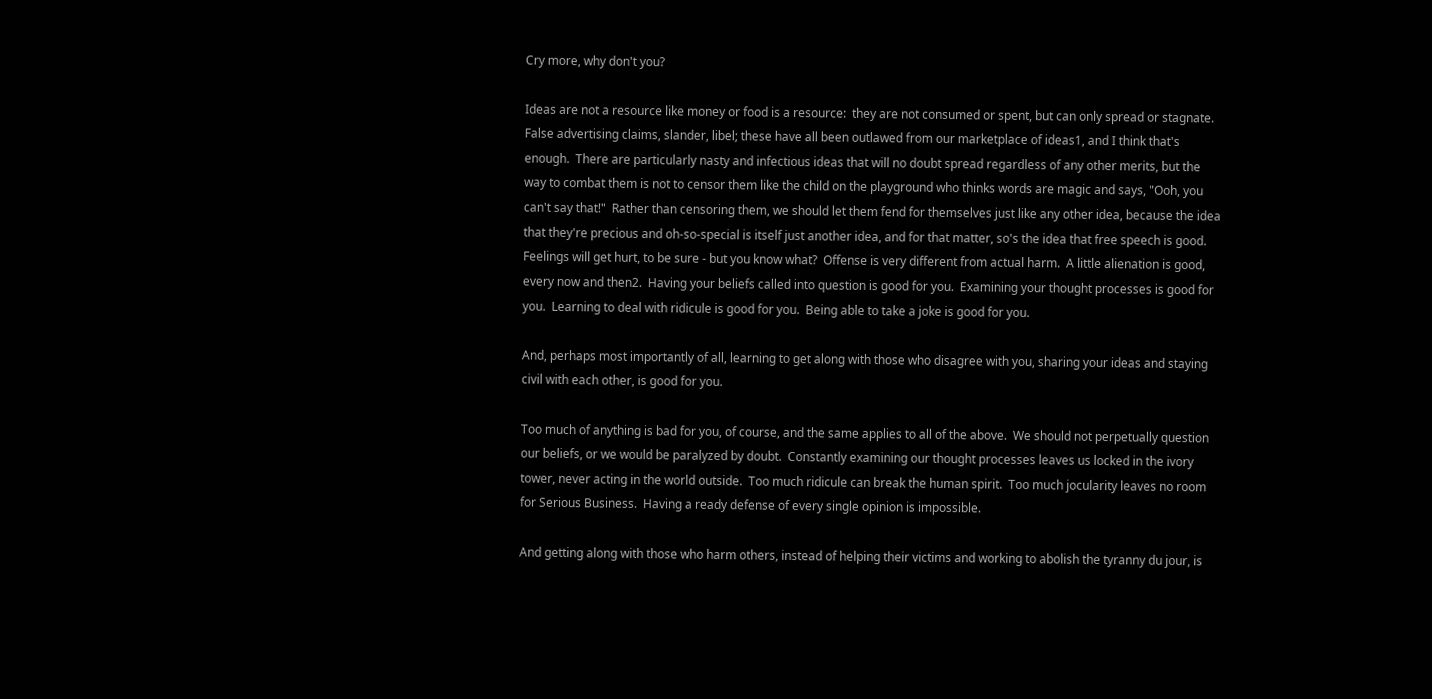Cry more, why don't you?

Ideas are not a resource like money or food is a resource:  they are not consumed or spent, but can only spread or stagnate.  False advertising claims, slander, libel; these have all been outlawed from our marketplace of ideas1, and I think that's enough.  There are particularly nasty and infectious ideas that will no doubt spread regardless of any other merits, but the way to combat them is not to censor them like the child on the playground who thinks words are magic and says, "Ooh, you can't say that!"  Rather than censoring them, we should let them fend for themselves just like any other idea, because the idea that they're precious and oh-so-special is itself just another idea, and for that matter, so's the idea that free speech is good.  Feelings will get hurt, to be sure - but you know what?  Offense is very different from actual harm.  A little alienation is good, every now and then2.  Having your beliefs called into question is good for you.  Examining your thought processes is good for you.  Learning to deal with ridicule is good for you.  Being able to take a joke is good for you.

And, perhaps most importantly of all, learning to get along with those who disagree with you, sharing your ideas and staying civil with each other, is good for you.

Too much of anything is bad for you, of course, and the same applies to all of the above.  We should not perpetually question our beliefs, or we would be paralyzed by doubt.  Constantly examining our thought processes leaves us locked in the ivory tower, never acting in the world outside.  Too much ridicule can break the human spirit.  Too much jocularity leaves no room for Serious Business.  Having a ready defense of every single opinion is impossible.

And getting along with those who harm others, instead of helping their victims and working to abolish the tyranny du jour, is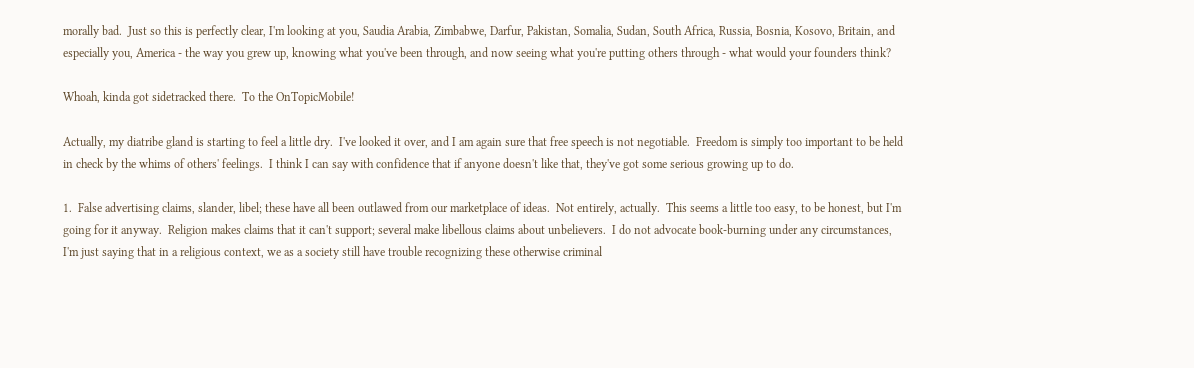morally bad.  Just so this is perfectly clear, I'm looking at you, Saudia Arabia, Zimbabwe, Darfur, Pakistan, Somalia, Sudan, South Africa, Russia, Bosnia, Kosovo, Britain, and especially you, America - the way you grew up, knowing what you've been through, and now seeing what you're putting others through - what would your founders think?

Whoah, kinda got sidetracked there.  To the OnTopicMobile!

Actually, my diatribe gland is starting to feel a little dry.  I've looked it over, and I am again sure that free speech is not negotiable.  Freedom is simply too important to be held in check by the whims of others' feelings.  I think I can say with confidence that if anyone doesn't like that, they've got some serious growing up to do.

1.  False advertising claims, slander, libel; these have all been outlawed from our marketplace of ideas.  Not entirely, actually.  This seems a little too easy, to be honest, but I'm going for it anyway.  Religion makes claims that it can't support; several make libellous claims about unbelievers.  I do not advocate book-burning under any circumstances, I'm just saying that in a religious context, we as a society still have trouble recognizing these otherwise criminal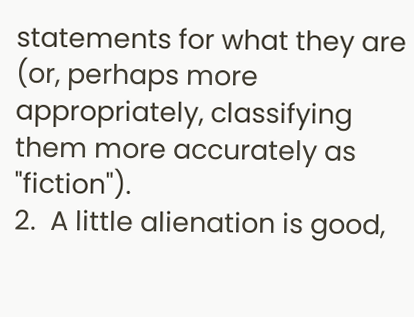statements for what they are (or, perhaps more appropriately, classifying them more accurately as "fiction").
2.  A little alienation is good,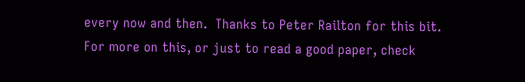every now and then.  Thanks to Peter Railton for this bit.  For more on this, or just to read a good paper, check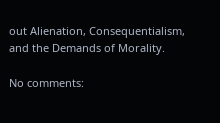out Alienation, Consequentialism, and the Demands of Morality.

No comments: